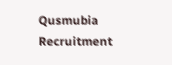Qusmubia Recruitment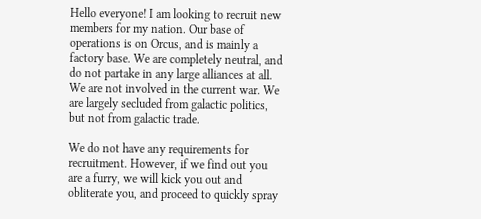Hello everyone! I am looking to recruit new members for my nation. Our base of operations is on Orcus, and is mainly a factory base. We are completely neutral, and do not partake in any large alliances at all. We are not involved in the current war. We are largely secluded from galactic politics, but not from galactic trade.

We do not have any requirements for recruitment. However, if we find out you are a furry, we will kick you out and obliterate you, and proceed to quickly spray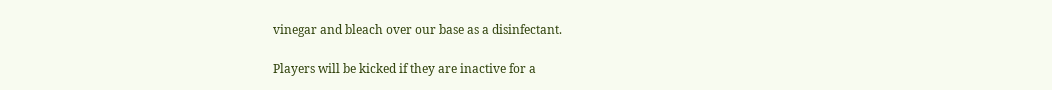vinegar and bleach over our base as a disinfectant.

Players will be kicked if they are inactive for a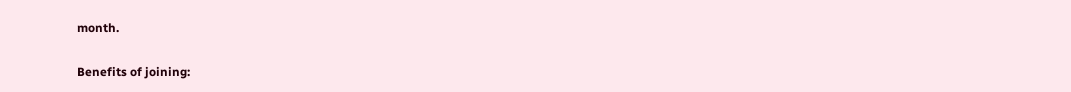month.

Benefits of joining: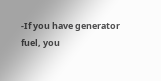-If you have generator fuel, you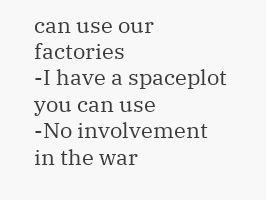can use our factories
-I have a spaceplot you can use
-No involvement in the war